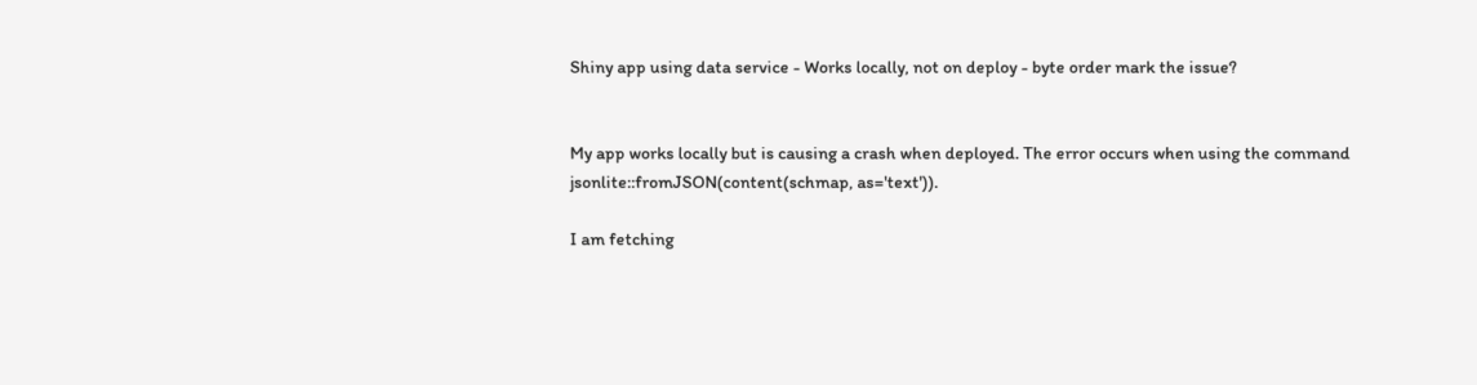Shiny app using data service - Works locally, not on deploy - byte order mark the issue?


My app works locally but is causing a crash when deployed. The error occurs when using the command jsonlite::fromJSON(content(schmap, as='text')).

I am fetching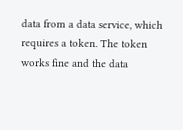data from a data service, which requires a token. The token works fine and the data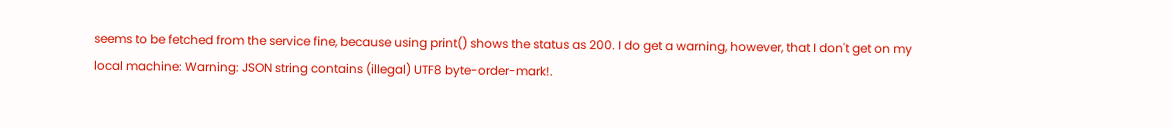seems to be fetched from the service fine, because using print() shows the status as 200. I do get a warning, however, that I don't get on my local machine: Warning: JSON string contains (illegal) UTF8 byte-order-mark!.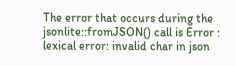The error that occurs during the jsonlite::fromJSON() call is Error : lexical error: invalid char in json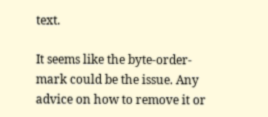text.

It seems like the byte-order-mark could be the issue. Any advice on how to remove it or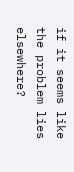if it seems like the problem lies elsewhere?